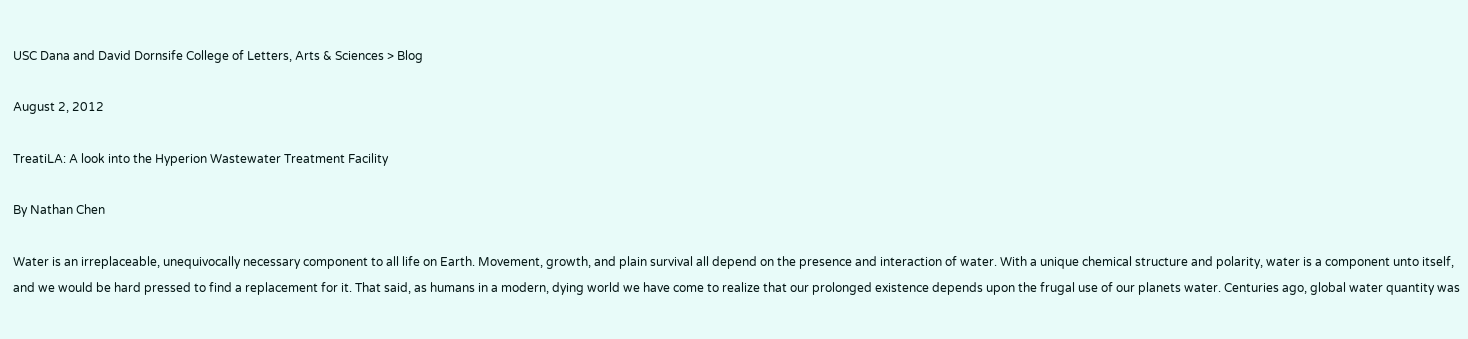USC Dana and David Dornsife College of Letters, Arts & Sciences > Blog

August 2, 2012

TreatiLA: A look into the Hyperion Wastewater Treatment Facility

By Nathan Chen

Water is an irreplaceable, unequivocally necessary component to all life on Earth. Movement, growth, and plain survival all depend on the presence and interaction of water. With a unique chemical structure and polarity, water is a component unto itself, and we would be hard pressed to find a replacement for it. That said, as humans in a modern, dying world we have come to realize that our prolonged existence depends upon the frugal use of our planets water. Centuries ago, global water quantity was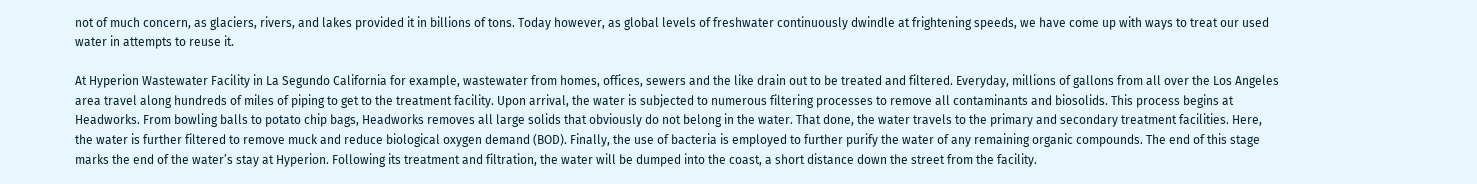not of much concern, as glaciers, rivers, and lakes provided it in billions of tons. Today however, as global levels of freshwater continuously dwindle at frightening speeds, we have come up with ways to treat our used water in attempts to reuse it.

At Hyperion Wastewater Facility in La Segundo California for example, wastewater from homes, offices, sewers and the like drain out to be treated and filtered. Everyday, millions of gallons from all over the Los Angeles area travel along hundreds of miles of piping to get to the treatment facility. Upon arrival, the water is subjected to numerous filtering processes to remove all contaminants and biosolids. This process begins at Headworks. From bowling balls to potato chip bags, Headworks removes all large solids that obviously do not belong in the water. That done, the water travels to the primary and secondary treatment facilities. Here, the water is further filtered to remove muck and reduce biological oxygen demand (BOD). Finally, the use of bacteria is employed to further purify the water of any remaining organic compounds. The end of this stage marks the end of the water’s stay at Hyperion. Following its treatment and filtration, the water will be dumped into the coast, a short distance down the street from the facility.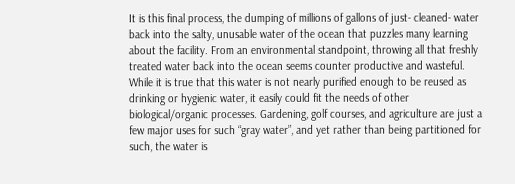It is this final process, the dumping of millions of gallons of just- cleaned- water back into the salty, unusable water of the ocean that puzzles many learning about the facility. From an environmental standpoint, throwing all that freshly treated water back into the ocean seems counter productive and wasteful. While it is true that this water is not nearly purified enough to be reused as drinking or hygienic water, it easily could fit the needs of other biological/organic processes. Gardening, golf courses, and agriculture are just a few major uses for such “gray water”, and yet rather than being partitioned for such, the water is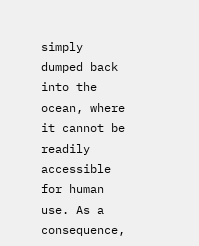simply dumped back into the ocean, where it cannot be readily accessible for human use. As a consequence,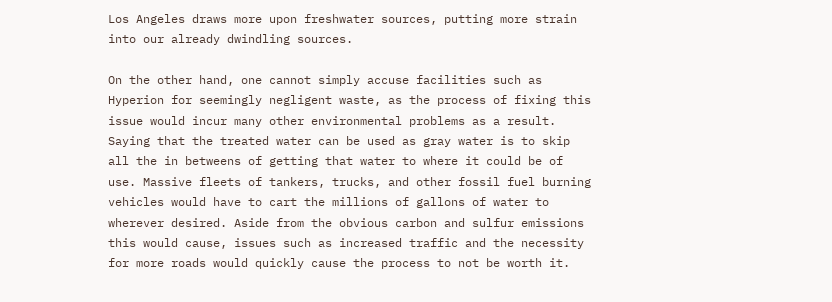Los Angeles draws more upon freshwater sources, putting more strain into our already dwindling sources.

On the other hand, one cannot simply accuse facilities such as Hyperion for seemingly negligent waste, as the process of fixing this issue would incur many other environmental problems as a result. Saying that the treated water can be used as gray water is to skip all the in betweens of getting that water to where it could be of use. Massive fleets of tankers, trucks, and other fossil fuel burning vehicles would have to cart the millions of gallons of water to wherever desired. Aside from the obvious carbon and sulfur emissions this would cause, issues such as increased traffic and the necessity for more roads would quickly cause the process to not be worth it.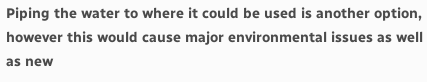Piping the water to where it could be used is another option, however this would cause major environmental issues as well as new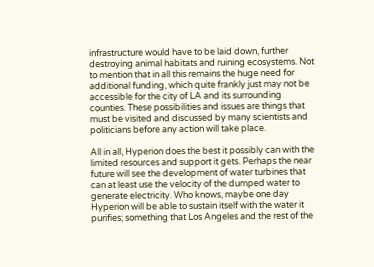infrastructure would have to be laid down, further destroying animal habitats and ruining ecosystems. Not to mention that in all this remains the huge need for additional funding, which quite frankly just may not be accessible for the city of LA and its surrounding counties. These possibilities and issues are things that must be visited and discussed by many scientists and politicians before any action will take place.

All in all, Hyperion does the best it possibly can with the limited resources and support it gets. Perhaps the near future will see the development of water turbines that can at least use the velocity of the dumped water to generate electricity. Who knows, maybe one day Hyperion will be able to sustain itself with the water it purifies; something that Los Angeles and the rest of the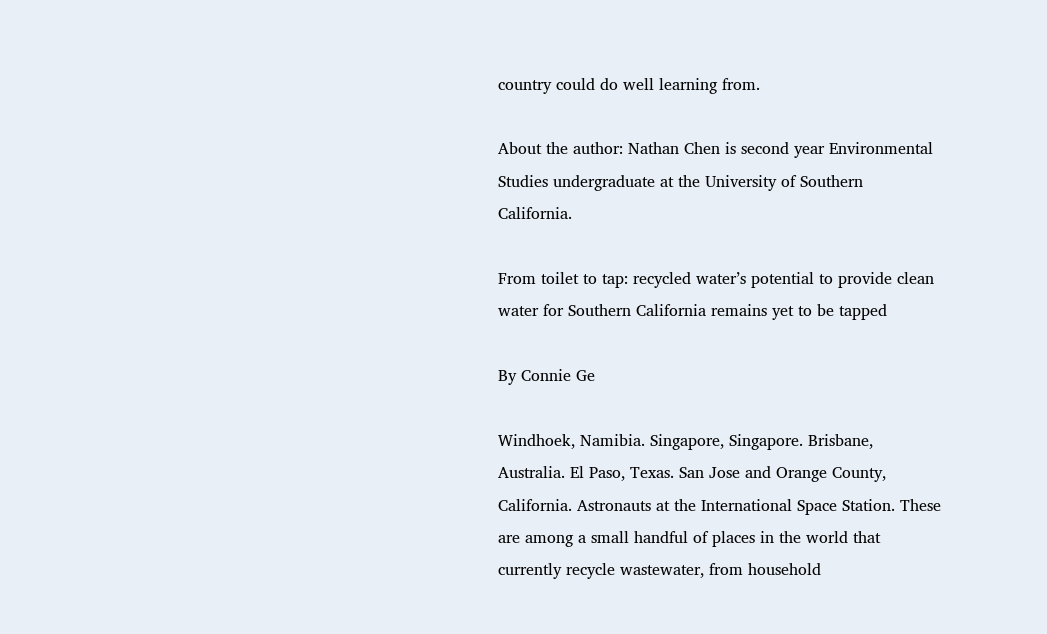country could do well learning from.

About the author: Nathan Chen is second year Environmental Studies undergraduate at the University of Southern California.

From toilet to tap: recycled water’s potential to provide clean water for Southern California remains yet to be tapped

By Connie Ge

Windhoek, Namibia. Singapore, Singapore. Brisbane, Australia. El Paso, Texas. San Jose and Orange County, California. Astronauts at the International Space Station. These are among a small handful of places in the world that currently recycle wastewater, from household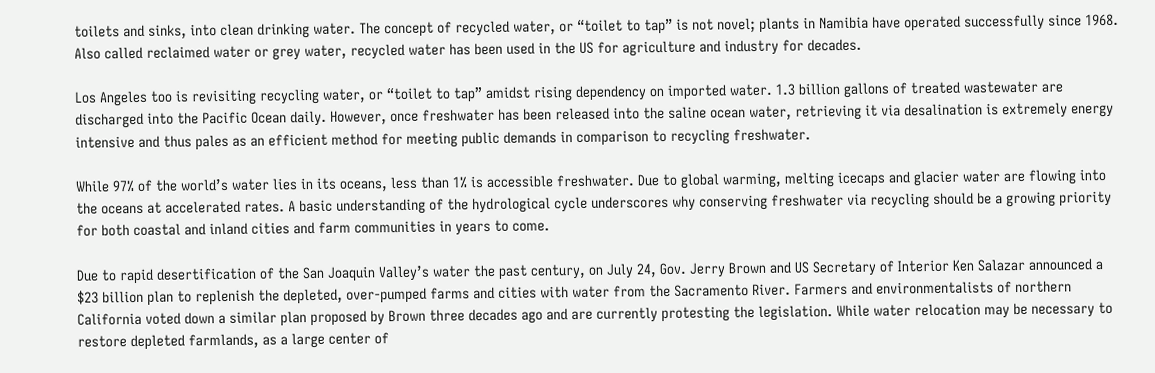toilets and sinks, into clean drinking water. The concept of recycled water, or “toilet to tap” is not novel; plants in Namibia have operated successfully since 1968. Also called reclaimed water or grey water, recycled water has been used in the US for agriculture and industry for decades.

Los Angeles too is revisiting recycling water, or “toilet to tap” amidst rising dependency on imported water. 1.3 billion gallons of treated wastewater are discharged into the Pacific Ocean daily. However, once freshwater has been released into the saline ocean water, retrieving it via desalination is extremely energy intensive and thus pales as an efficient method for meeting public demands in comparison to recycling freshwater.

While 97% of the world’s water lies in its oceans, less than 1% is accessible freshwater. Due to global warming, melting icecaps and glacier water are flowing into the oceans at accelerated rates. A basic understanding of the hydrological cycle underscores why conserving freshwater via recycling should be a growing priority for both coastal and inland cities and farm communities in years to come.

Due to rapid desertification of the San Joaquin Valley’s water the past century, on July 24, Gov. Jerry Brown and US Secretary of Interior Ken Salazar announced a $23 billion plan to replenish the depleted, over-pumped farms and cities with water from the Sacramento River. Farmers and environmentalists of northern California voted down a similar plan proposed by Brown three decades ago and are currently protesting the legislation. While water relocation may be necessary to restore depleted farmlands, as a large center of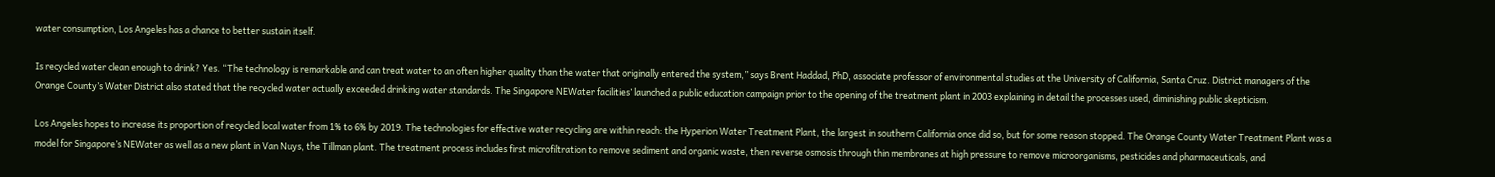water consumption, Los Angeles has a chance to better sustain itself.

Is recycled water clean enough to drink? Yes. “The technology is remarkable and can treat water to an often higher quality than the water that originally entered the system,” says Brent Haddad, PhD, associate professor of environmental studies at the University of California, Santa Cruz. District managers of the Orange County’s Water District also stated that the recycled water actually exceeded drinking water standards. The Singapore NEWater facilities’ launched a public education campaign prior to the opening of the treatment plant in 2003 explaining in detail the processes used, diminishing public skepticism.

Los Angeles hopes to increase its proportion of recycled local water from 1% to 6% by 2019. The technologies for effective water recycling are within reach: the Hyperion Water Treatment Plant, the largest in southern California once did so, but for some reason stopped. The Orange County Water Treatment Plant was a model for Singapore’s NEWater as well as a new plant in Van Nuys, the Tillman plant. The treatment process includes first microfiltration to remove sediment and organic waste, then reverse osmosis through thin membranes at high pressure to remove microorganisms, pesticides and pharmaceuticals, and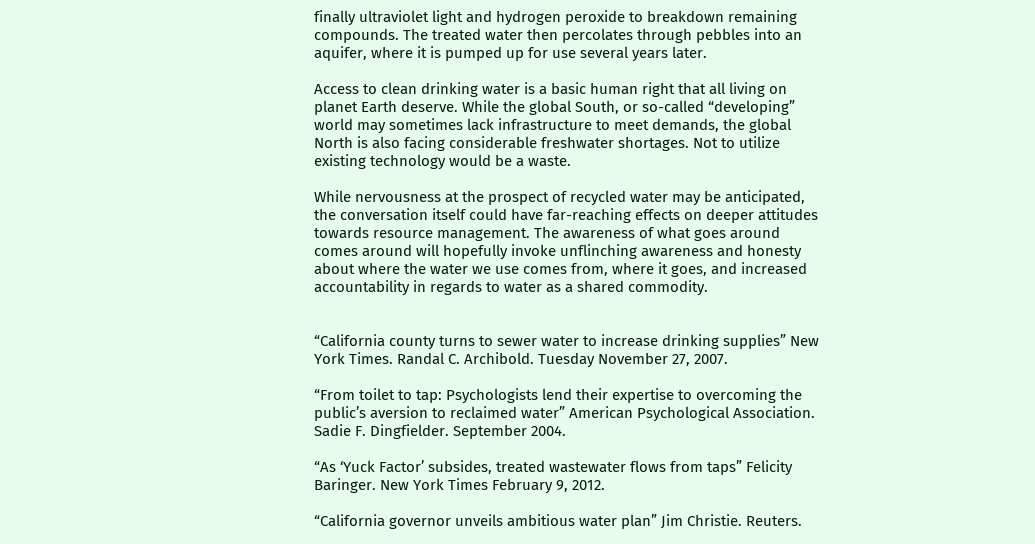finally ultraviolet light and hydrogen peroxide to breakdown remaining compounds. The treated water then percolates through pebbles into an aquifer, where it is pumped up for use several years later.

Access to clean drinking water is a basic human right that all living on planet Earth deserve. While the global South, or so-called “developing” world may sometimes lack infrastructure to meet demands, the global North is also facing considerable freshwater shortages. Not to utilize existing technology would be a waste.

While nervousness at the prospect of recycled water may be anticipated, the conversation itself could have far-reaching effects on deeper attitudes towards resource management. The awareness of what goes around comes around will hopefully invoke unflinching awareness and honesty about where the water we use comes from, where it goes, and increased accountability in regards to water as a shared commodity.


“California county turns to sewer water to increase drinking supplies” New York Times. Randal C. Archibold. Tuesday November 27, 2007.

“From toilet to tap: Psychologists lend their expertise to overcoming the public’s aversion to reclaimed water” American Psychological Association. Sadie F. Dingfielder. September 2004.

“As ‘Yuck Factor’ subsides, treated wastewater flows from taps” Felicity Baringer. New York Times February 9, 2012.

“California governor unveils ambitious water plan” Jim Christie. Reuters.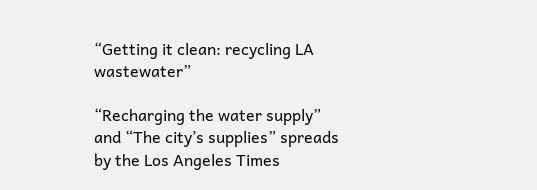“Getting it clean: recycling LA wastewater”

“Recharging the water supply” and “The city’s supplies” spreads by the Los Angeles Times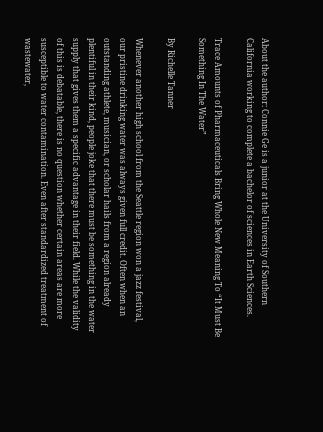About the author: Connie Ge is a junior at the University of Southern California working to complete a bachelor of sciences in Earth Sciences.

Trace Amounts of Pharmaceuticals Bring Whole New Meaning To “It Must Be Something In The Water”

By Richelle Tanner

Whenever another high school from the Seattle region won a jazz festival, our pristine drinking water was always given full credit. Often when an outstanding athlete, musician, or scholar hails from a region already plentiful in their kind, people joke that there must be something in the water supply that gives them a specific advantage in their field. While the validity of this is debatable, there is no question whether certain areas are more susceptible to water contamination. Even after standardized treatment of wastewater,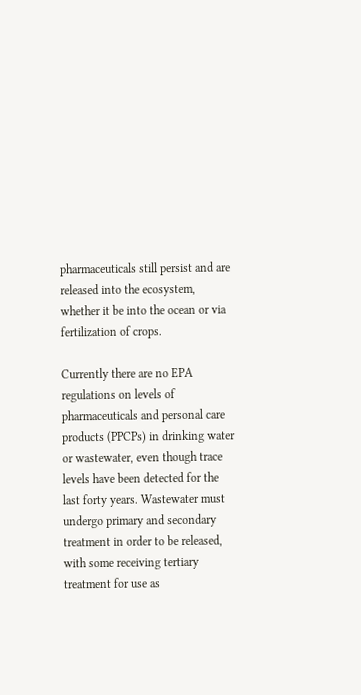pharmaceuticals still persist and are released into the ecosystem, whether it be into the ocean or via fertilization of crops.

Currently there are no EPA regulations on levels of pharmaceuticals and personal care products (PPCPs) in drinking water or wastewater, even though trace levels have been detected for the last forty years. Wastewater must undergo primary and secondary treatment in order to be released, with some receiving tertiary treatment for use as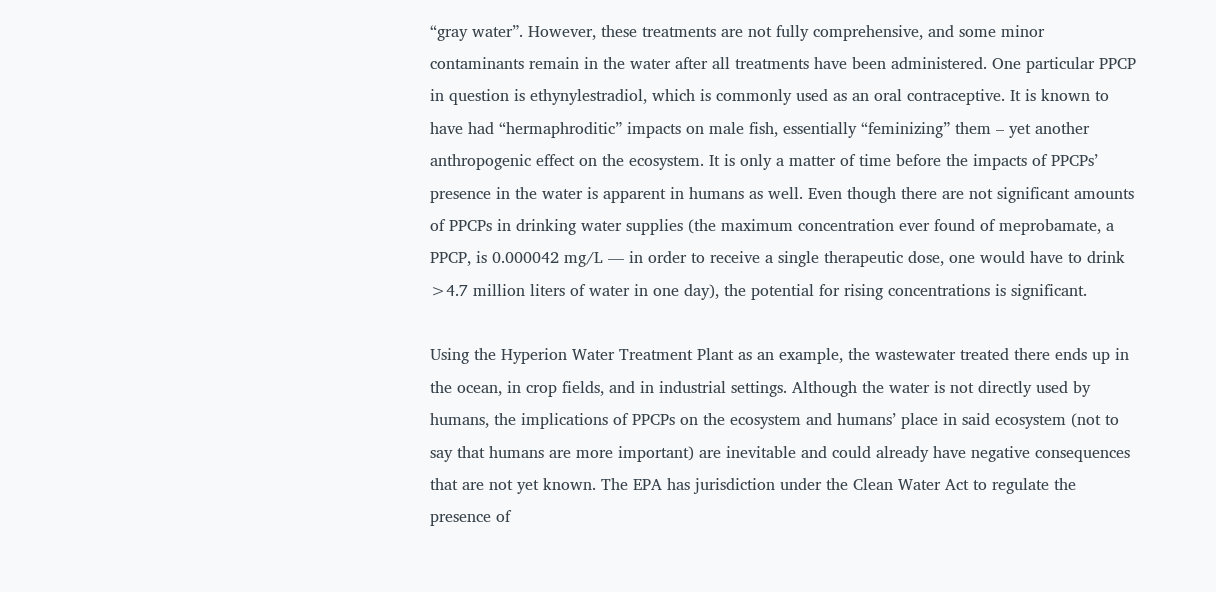“gray water”. However, these treatments are not fully comprehensive, and some minor contaminants remain in the water after all treatments have been administered. One particular PPCP in question is ethynylestradiol, which is commonly used as an oral contraceptive. It is known to have had “hermaphroditic” impacts on male fish, essentially “feminizing” them – yet another anthropogenic effect on the ecosystem. It is only a matter of time before the impacts of PPCPs’ presence in the water is apparent in humans as well. Even though there are not significant amounts of PPCPs in drinking water supplies (the maximum concentration ever found of meprobamate, a PPCP, is 0.000042 mg/L — in order to receive a single therapeutic dose, one would have to drink >4.7 million liters of water in one day), the potential for rising concentrations is significant.

Using the Hyperion Water Treatment Plant as an example, the wastewater treated there ends up in the ocean, in crop fields, and in industrial settings. Although the water is not directly used by humans, the implications of PPCPs on the ecosystem and humans’ place in said ecosystem (not to say that humans are more important) are inevitable and could already have negative consequences that are not yet known. The EPA has jurisdiction under the Clean Water Act to regulate the presence of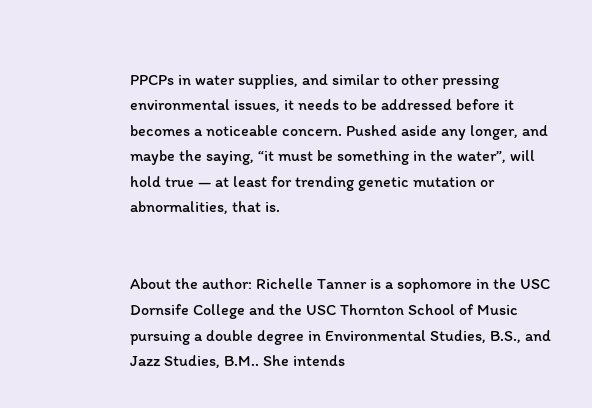PPCPs in water supplies, and similar to other pressing environmental issues, it needs to be addressed before it becomes a noticeable concern. Pushed aside any longer, and maybe the saying, “it must be something in the water”, will hold true — at least for trending genetic mutation or abnormalities, that is.


About the author: Richelle Tanner is a sophomore in the USC Dornsife College and the USC Thornton School of Music pursuing a double degree in Environmental Studies, B.S., and Jazz Studies, B.M.. She intends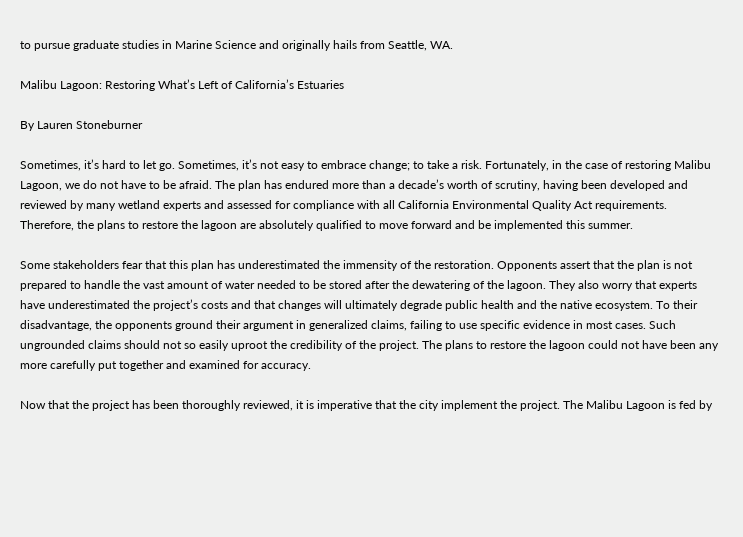to pursue graduate studies in Marine Science and originally hails from Seattle, WA.

Malibu Lagoon: Restoring What’s Left of California’s Estuaries

By Lauren Stoneburner

Sometimes, it’s hard to let go. Sometimes, it’s not easy to embrace change; to take a risk. Fortunately, in the case of restoring Malibu Lagoon, we do not have to be afraid. The plan has endured more than a decade’s worth of scrutiny, having been developed and reviewed by many wetland experts and assessed for compliance with all California Environmental Quality Act requirements. Therefore, the plans to restore the lagoon are absolutely qualified to move forward and be implemented this summer.

Some stakeholders fear that this plan has underestimated the immensity of the restoration. Opponents assert that the plan is not prepared to handle the vast amount of water needed to be stored after the dewatering of the lagoon. They also worry that experts have underestimated the project’s costs and that changes will ultimately degrade public health and the native ecosystem. To their disadvantage, the opponents ground their argument in generalized claims, failing to use specific evidence in most cases. Such ungrounded claims should not so easily uproot the credibility of the project. The plans to restore the lagoon could not have been any more carefully put together and examined for accuracy.

Now that the project has been thoroughly reviewed, it is imperative that the city implement the project. The Malibu Lagoon is fed by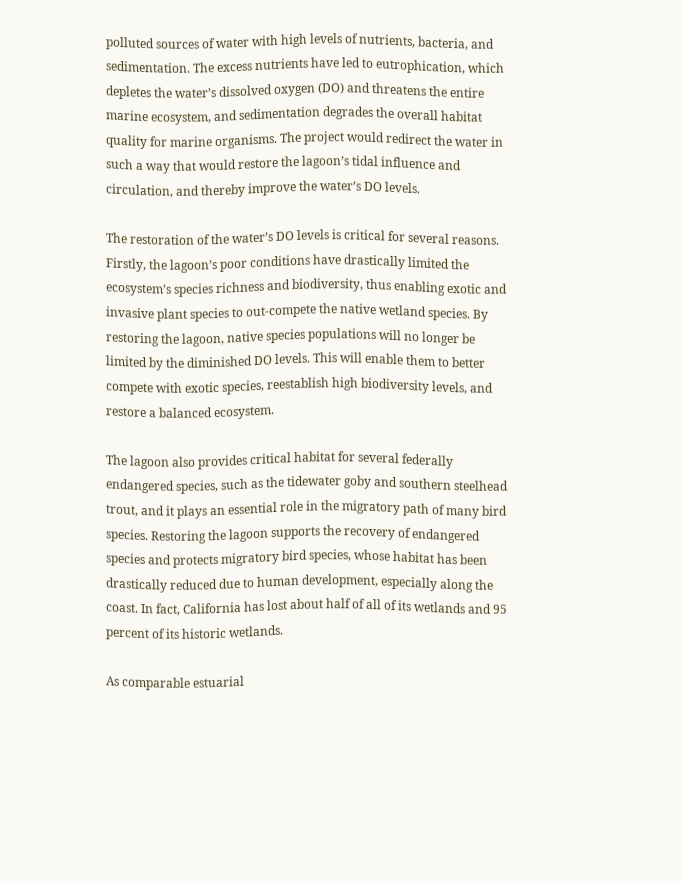polluted sources of water with high levels of nutrients, bacteria, and sedimentation. The excess nutrients have led to eutrophication, which depletes the water’s dissolved oxygen (DO) and threatens the entire marine ecosystem, and sedimentation degrades the overall habitat quality for marine organisms. The project would redirect the water in such a way that would restore the lagoon’s tidal influence and circulation, and thereby improve the water’s DO levels.

The restoration of the water’s DO levels is critical for several reasons. Firstly, the lagoon’s poor conditions have drastically limited the ecosystem’s species richness and biodiversity, thus enabling exotic and invasive plant species to out-compete the native wetland species. By restoring the lagoon, native species populations will no longer be limited by the diminished DO levels. This will enable them to better compete with exotic species, reestablish high biodiversity levels, and restore a balanced ecosystem.

The lagoon also provides critical habitat for several federally endangered species, such as the tidewater goby and southern steelhead trout, and it plays an essential role in the migratory path of many bird species. Restoring the lagoon supports the recovery of endangered species and protects migratory bird species, whose habitat has been drastically reduced due to human development, especially along the coast. In fact, California has lost about half of all of its wetlands and 95 percent of its historic wetlands.

As comparable estuarial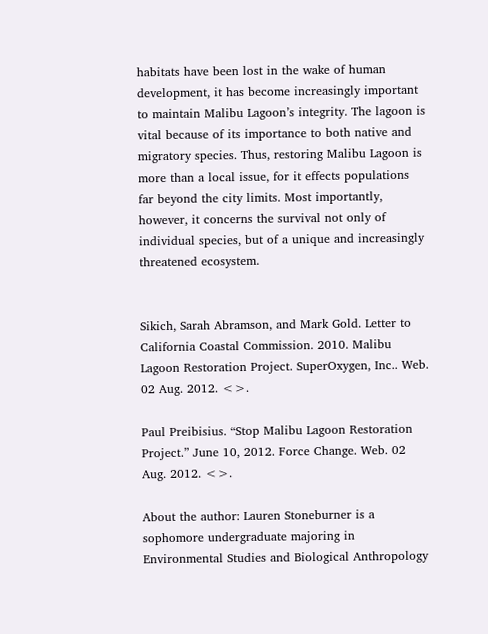habitats have been lost in the wake of human development, it has become increasingly important to maintain Malibu Lagoon’s integrity. The lagoon is vital because of its importance to both native and migratory species. Thus, restoring Malibu Lagoon is more than a local issue, for it effects populations far beyond the city limits. Most importantly, however, it concerns the survival not only of individual species, but of a unique and increasingly threatened ecosystem.


Sikich, Sarah Abramson, and Mark Gold. Letter to California Coastal Commission. 2010. Malibu Lagoon Restoration Project. SuperOxygen, Inc.. Web. 02 Aug. 2012. <>.

Paul Preibisius. “Stop Malibu Lagoon Restoration Project.” June 10, 2012. Force Change. Web. 02 Aug. 2012. <>.

About the author: Lauren Stoneburner is a sophomore undergraduate majoring in Environmental Studies and Biological Anthropology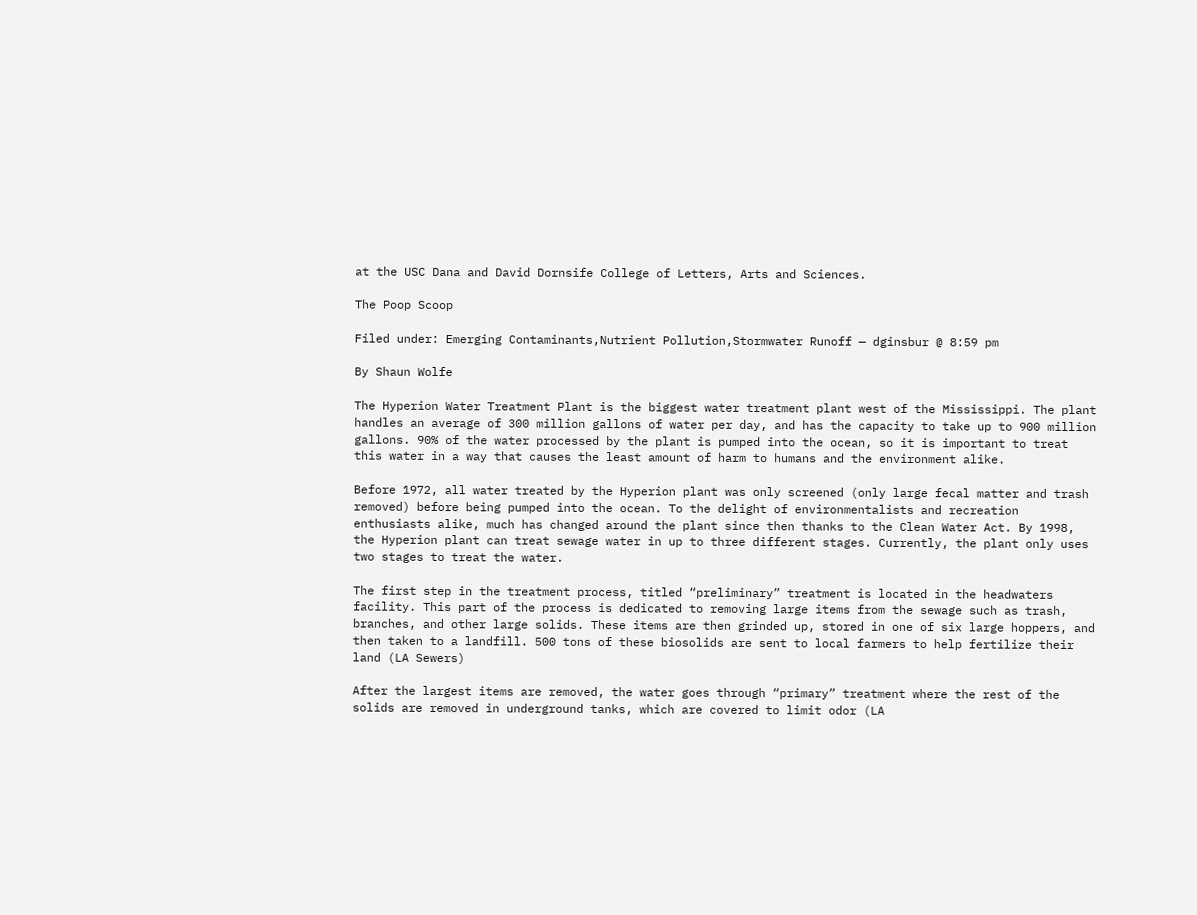at the USC Dana and David Dornsife College of Letters, Arts and Sciences.

The Poop Scoop

Filed under: Emerging Contaminants,Nutrient Pollution,Stormwater Runoff — dginsbur @ 8:59 pm

By Shaun Wolfe

The Hyperion Water Treatment Plant is the biggest water treatment plant west of the Mississippi. The plant handles an average of 300 million gallons of water per day, and has the capacity to take up to 900 million gallons. 90% of the water processed by the plant is pumped into the ocean, so it is important to treat this water in a way that causes the least amount of harm to humans and the environment alike.

Before 1972, all water treated by the Hyperion plant was only screened (only large fecal matter and trash removed) before being pumped into the ocean. To the delight of environmentalists and recreation enthusiasts alike, much has changed around the plant since then thanks to the Clean Water Act. By 1998, the Hyperion plant can treat sewage water in up to three different stages. Currently, the plant only uses two stages to treat the water.

The first step in the treatment process, titled “preliminary” treatment is located in the headwaters facility. This part of the process is dedicated to removing large items from the sewage such as trash, branches, and other large solids. These items are then grinded up, stored in one of six large hoppers, and then taken to a landfill. 500 tons of these biosolids are sent to local farmers to help fertilize their land (LA Sewers)

After the largest items are removed, the water goes through “primary” treatment where the rest of the solids are removed in underground tanks, which are covered to limit odor (LA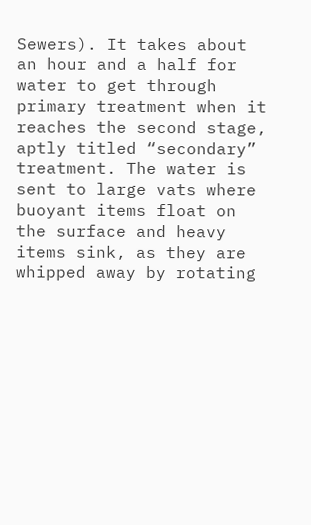Sewers). It takes about an hour and a half for water to get through primary treatment when it reaches the second stage, aptly titled “secondary” treatment. The water is sent to large vats where buoyant items float on the surface and heavy items sink, as they are whipped away by rotating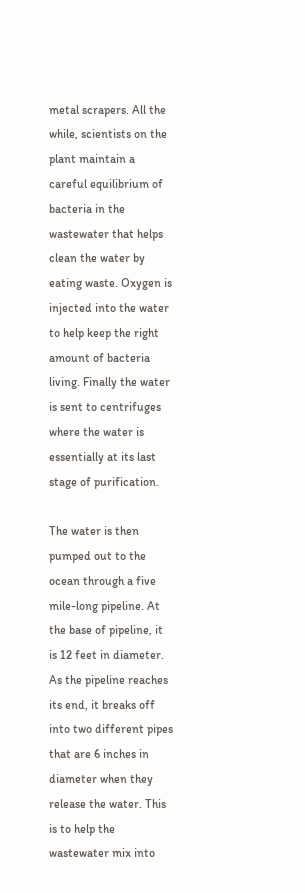metal scrapers. All the while, scientists on the plant maintain a careful equilibrium of bacteria in the wastewater that helps clean the water by eating waste. Oxygen is injected into the water to help keep the right amount of bacteria living. Finally the water is sent to centrifuges where the water is essentially at its last stage of purification.

The water is then pumped out to the ocean through a five mile-long pipeline. At the base of pipeline, it is 12 feet in diameter. As the pipeline reaches its end, it breaks off into two different pipes that are 6 inches in diameter when they release the water. This is to help the wastewater mix into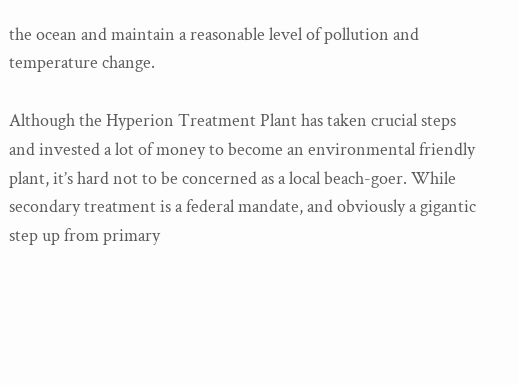the ocean and maintain a reasonable level of pollution and temperature change.

Although the Hyperion Treatment Plant has taken crucial steps and invested a lot of money to become an environmental friendly plant, it’s hard not to be concerned as a local beach-goer. While secondary treatment is a federal mandate, and obviously a gigantic step up from primary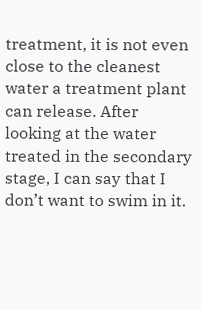treatment, it is not even close to the cleanest water a treatment plant can release. After looking at the water treated in the secondary stage, I can say that I don’t want to swim in it.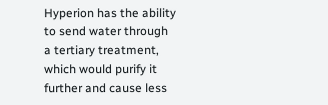Hyperion has the ability to send water through a tertiary treatment, which would purify it further and cause less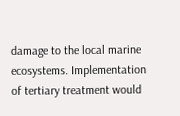damage to the local marine ecosystems. Implementation of tertiary treatment would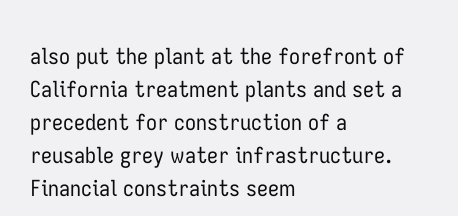also put the plant at the forefront of California treatment plants and set a precedent for construction of a reusable grey water infrastructure. Financial constraints seem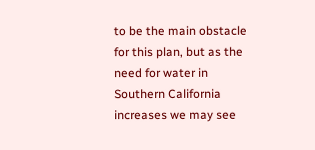to be the main obstacle for this plan, but as the need for water in Southern California increases we may see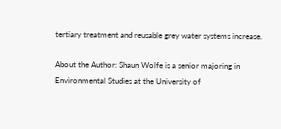tertiary treatment and reusable grey water systems increase.

About the Author: Shaun Wolfe is a senior majoring in Environmental Studies at the University of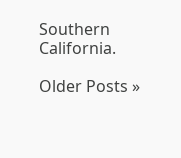Southern California.

Older Posts »